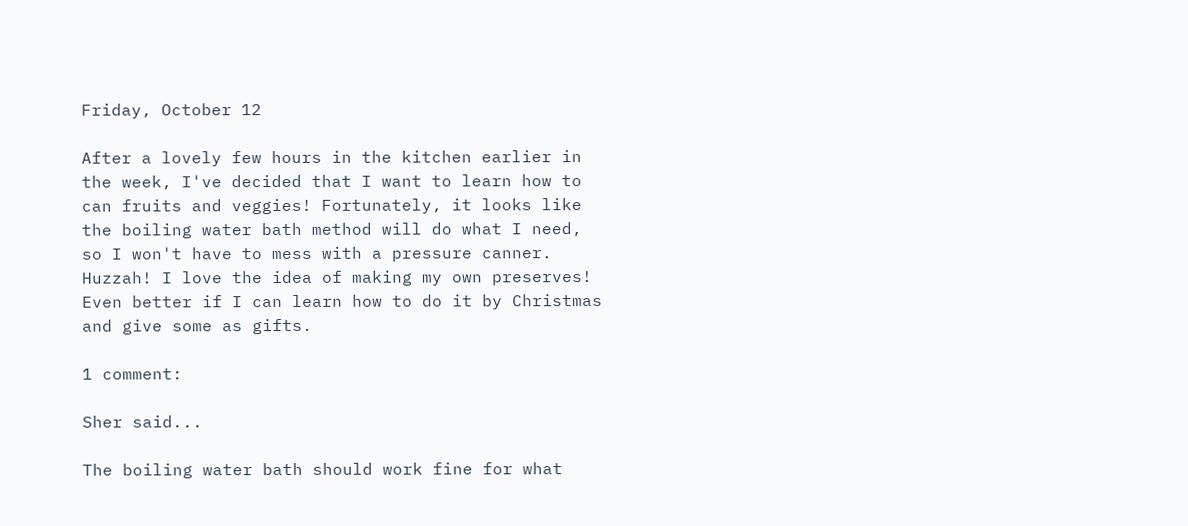Friday, October 12

After a lovely few hours in the kitchen earlier in the week, I've decided that I want to learn how to can fruits and veggies! Fortunately, it looks like the boiling water bath method will do what I need, so I won't have to mess with a pressure canner. Huzzah! I love the idea of making my own preserves! Even better if I can learn how to do it by Christmas and give some as gifts.

1 comment:

Sher said...

The boiling water bath should work fine for what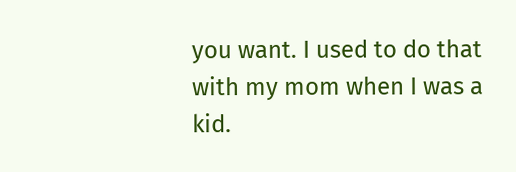you want. I used to do that with my mom when I was a kid.